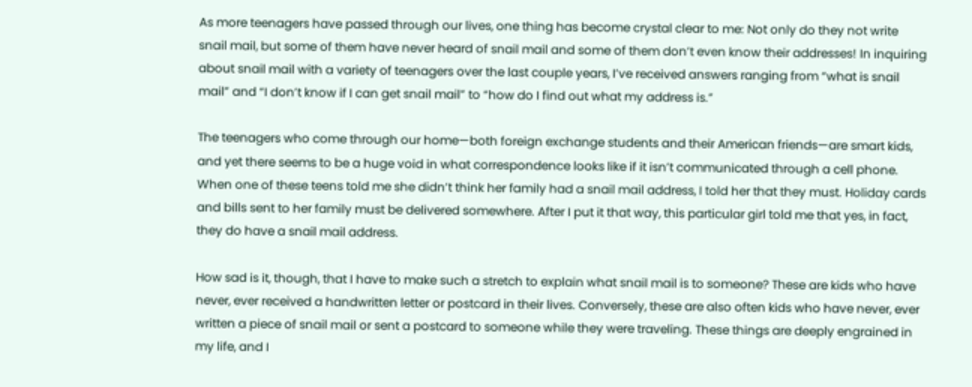As more teenagers have passed through our lives, one thing has become crystal clear to me: Not only do they not write snail mail, but some of them have never heard of snail mail and some of them don’t even know their addresses! In inquiring about snail mail with a variety of teenagers over the last couple years, I’ve received answers ranging from “what is snail mail” and “I don’t know if I can get snail mail” to “how do I find out what my address is.”

The teenagers who come through our home—both foreign exchange students and their American friends—are smart kids, and yet there seems to be a huge void in what correspondence looks like if it isn’t communicated through a cell phone. When one of these teens told me she didn’t think her family had a snail mail address, I told her that they must. Holiday cards and bills sent to her family must be delivered somewhere. After I put it that way, this particular girl told me that yes, in fact, they do have a snail mail address.

How sad is it, though, that I have to make such a stretch to explain what snail mail is to someone? These are kids who have never, ever received a handwritten letter or postcard in their lives. Conversely, these are also often kids who have never, ever written a piece of snail mail or sent a postcard to someone while they were traveling. These things are deeply engrained in my life, and I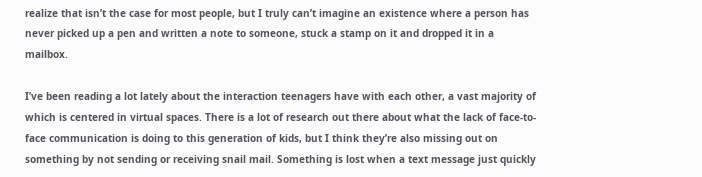realize that isn’t the case for most people, but I truly can’t imagine an existence where a person has never picked up a pen and written a note to someone, stuck a stamp on it and dropped it in a mailbox.

I’ve been reading a lot lately about the interaction teenagers have with each other, a vast majority of which is centered in virtual spaces. There is a lot of research out there about what the lack of face-to-face communication is doing to this generation of kids, but I think they’re also missing out on something by not sending or receiving snail mail. Something is lost when a text message just quickly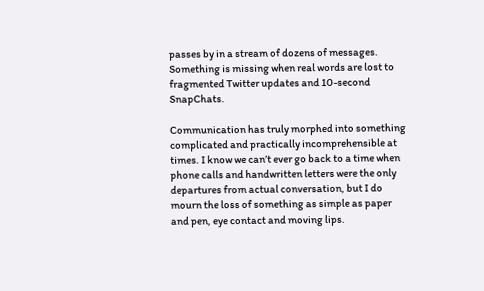passes by in a stream of dozens of messages. Something is missing when real words are lost to fragmented Twitter updates and 10-second SnapChats.

Communication has truly morphed into something complicated and practically incomprehensible at times. I know we can’t ever go back to a time when phone calls and handwritten letters were the only departures from actual conversation, but I do mourn the loss of something as simple as paper and pen, eye contact and moving lips.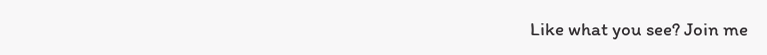Like what you see? Join me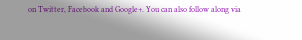on Twitter, Facebook and Google+. You can also follow along via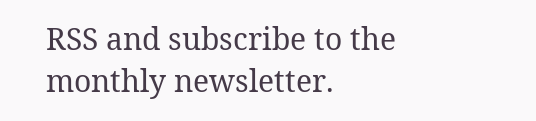RSS and subscribe to the monthly newsletter.